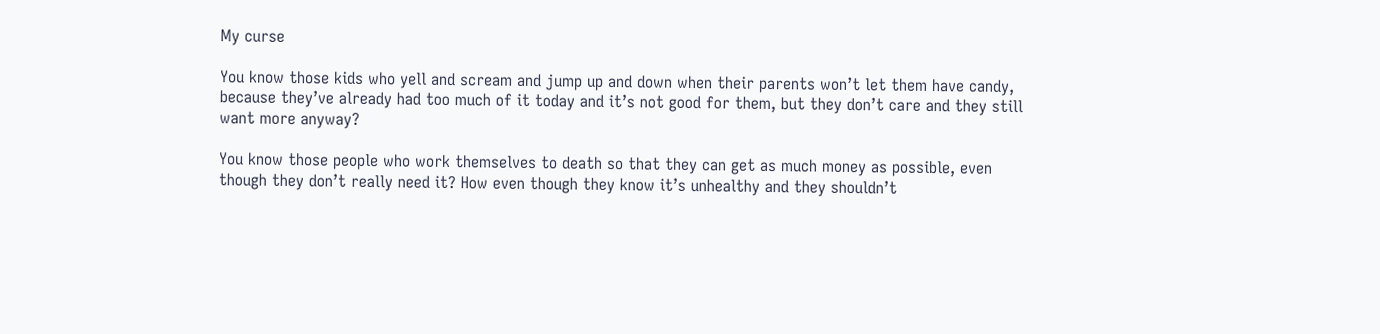My curse

You know those kids who yell and scream and jump up and down when their parents won’t let them have candy, because they’ve already had too much of it today and it’s not good for them, but they don’t care and they still want more anyway?

You know those people who work themselves to death so that they can get as much money as possible, even though they don’t really need it? How even though they know it’s unhealthy and they shouldn’t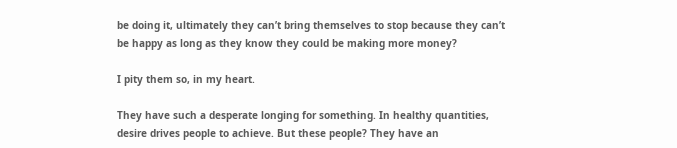be doing it, ultimately they can’t bring themselves to stop because they can’t be happy as long as they know they could be making more money?

I pity them so, in my heart.

They have such a desperate longing for something. In healthy quantities, desire drives people to achieve. But these people? They have an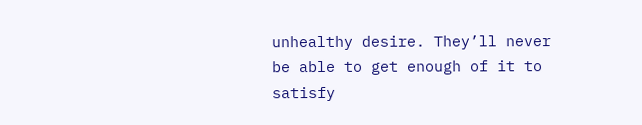unhealthy desire. They’ll never be able to get enough of it to satisfy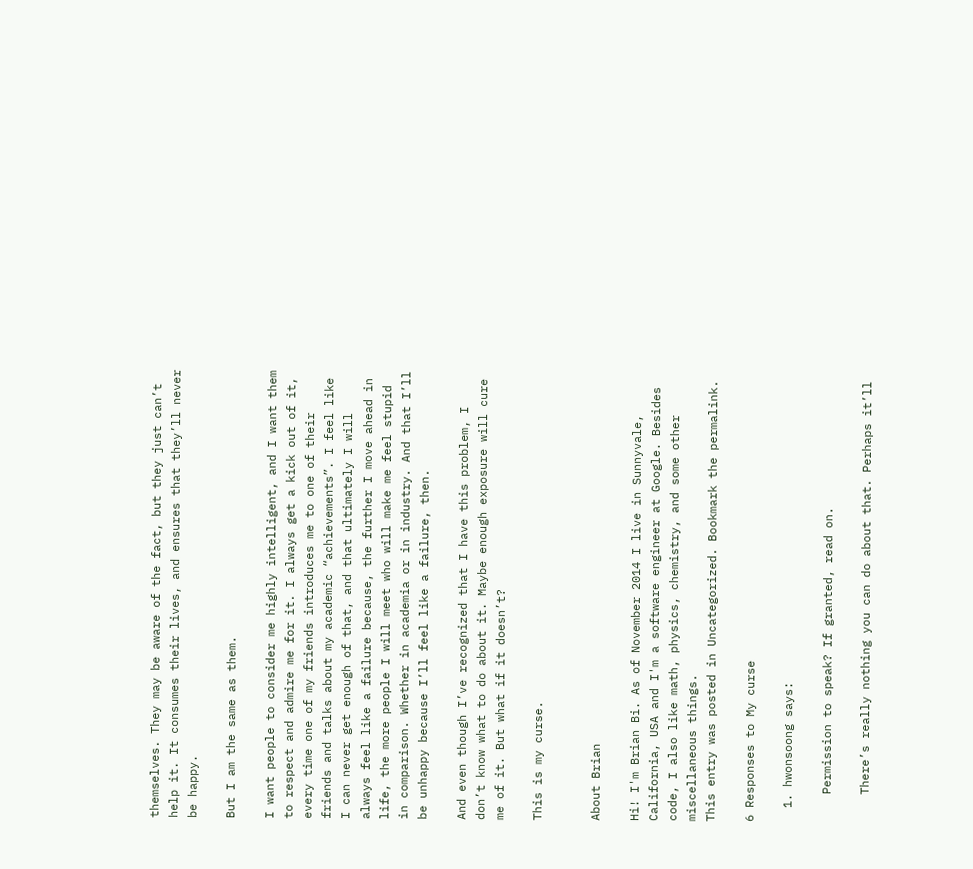themselves. They may be aware of the fact, but they just can’t help it. It consumes their lives, and ensures that they’ll never be happy.

But I am the same as them.

I want people to consider me highly intelligent, and I want them to respect and admire me for it. I always get a kick out of it, every time one of my friends introduces me to one of their friends and talks about my academic “achievements”. I feel like I can never get enough of that, and that ultimately I will always feel like a failure because, the further I move ahead in life, the more people I will meet who will make me feel stupid in comparison. Whether in academia or in industry. And that I’ll be unhappy because I’ll feel like a failure, then.

And even though I’ve recognized that I have this problem, I don’t know what to do about it. Maybe enough exposure will cure me of it. But what if it doesn’t?

This is my curse.


About Brian

Hi! I'm Brian Bi. As of November 2014 I live in Sunnyvale, California, USA and I'm a software engineer at Google. Besides code, I also like math, physics, chemistry, and some other miscellaneous things.
This entry was posted in Uncategorized. Bookmark the permalink.

6 Responses to My curse

  1. hwonsoong says:

    Permission to speak? If granted, read on.

    There’s really nothing you can do about that. Perhaps it’ll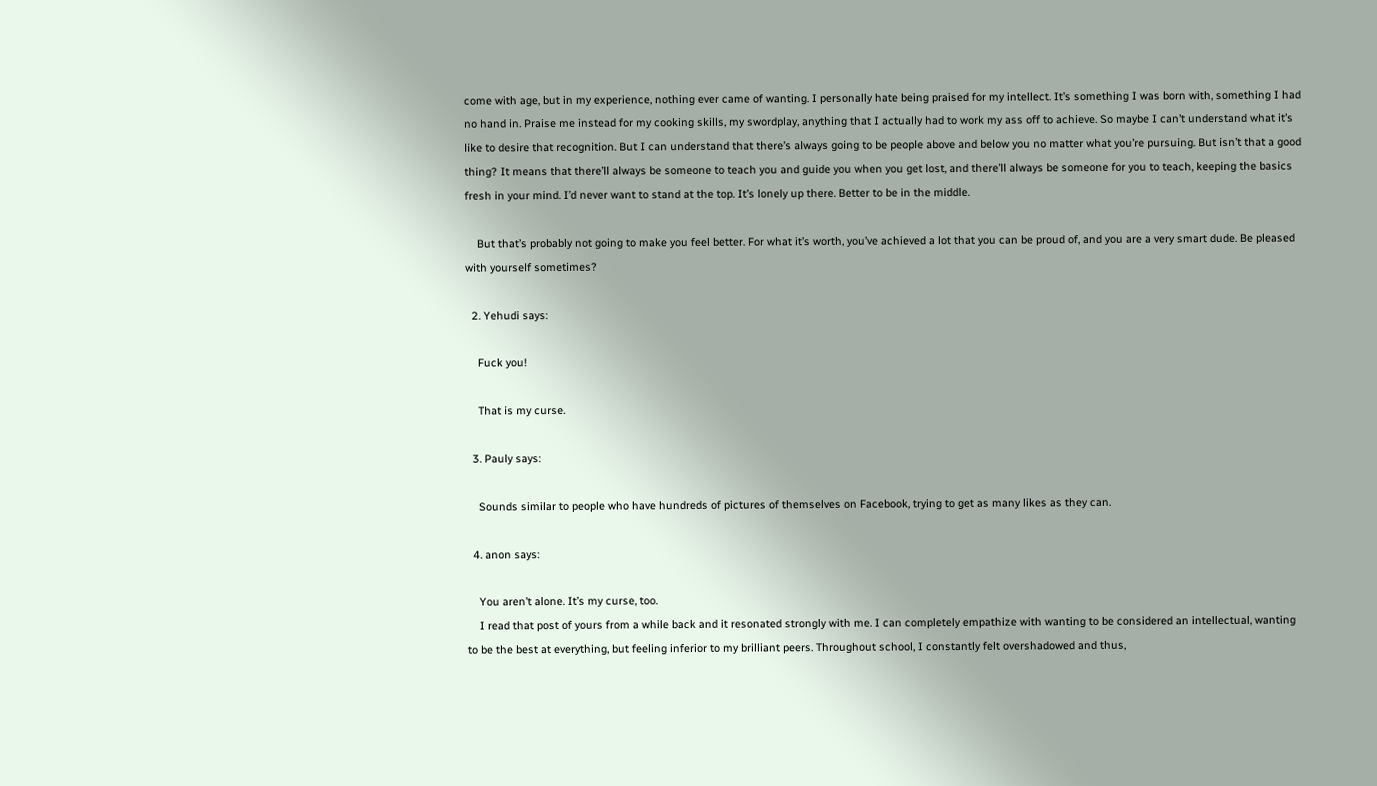come with age, but in my experience, nothing ever came of wanting. I personally hate being praised for my intellect. It’s something I was born with, something I had no hand in. Praise me instead for my cooking skills, my swordplay, anything that I actually had to work my ass off to achieve. So maybe I can’t understand what it’s like to desire that recognition. But I can understand that there’s always going to be people above and below you no matter what you’re pursuing. But isn’t that a good thing? It means that there’ll always be someone to teach you and guide you when you get lost, and there’ll always be someone for you to teach, keeping the basics fresh in your mind. I’d never want to stand at the top. It’s lonely up there. Better to be in the middle.

    But that’s probably not going to make you feel better. For what it’s worth, you’ve achieved a lot that you can be proud of, and you are a very smart dude. Be pleased with yourself sometimes?

  2. Yehudi says:

    Fuck you!

    That is my curse.

  3. Pauly says:

    Sounds similar to people who have hundreds of pictures of themselves on Facebook, trying to get as many likes as they can.

  4. anon says:

    You aren’t alone. It’s my curse, too.
    I read that post of yours from a while back and it resonated strongly with me. I can completely empathize with wanting to be considered an intellectual, wanting to be the best at everything, but feeling inferior to my brilliant peers. Throughout school, I constantly felt overshadowed and thus,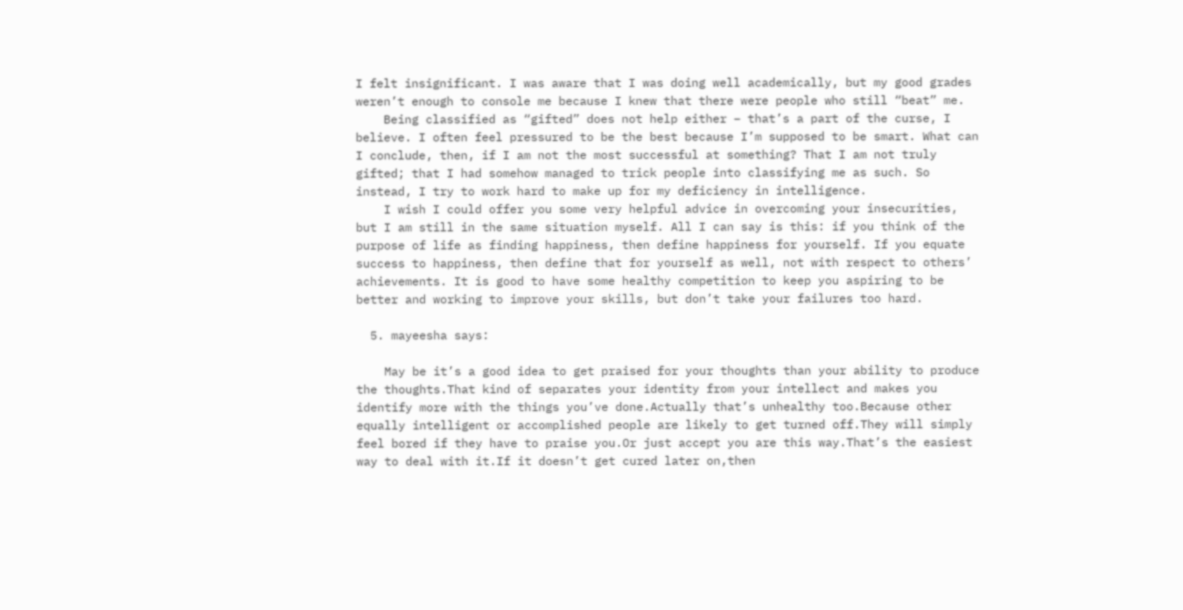I felt insignificant. I was aware that I was doing well academically, but my good grades weren’t enough to console me because I knew that there were people who still “beat” me.
    Being classified as “gifted” does not help either – that’s a part of the curse, I believe. I often feel pressured to be the best because I’m supposed to be smart. What can I conclude, then, if I am not the most successful at something? That I am not truly gifted; that I had somehow managed to trick people into classifying me as such. So instead, I try to work hard to make up for my deficiency in intelligence.
    I wish I could offer you some very helpful advice in overcoming your insecurities, but I am still in the same situation myself. All I can say is this: if you think of the purpose of life as finding happiness, then define happiness for yourself. If you equate success to happiness, then define that for yourself as well, not with respect to others’ achievements. It is good to have some healthy competition to keep you aspiring to be better and working to improve your skills, but don’t take your failures too hard.

  5. mayeesha says:

    May be it’s a good idea to get praised for your thoughts than your ability to produce the thoughts.That kind of separates your identity from your intellect and makes you identify more with the things you’ve done.Actually that’s unhealthy too.Because other equally intelligent or accomplished people are likely to get turned off.They will simply feel bored if they have to praise you.Or just accept you are this way.That’s the easiest way to deal with it.If it doesn’t get cured later on,then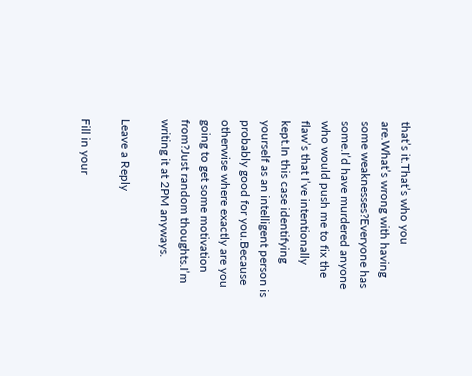that’s it.That’s who you are.What’s wrong with having some weaknesses?Everyone has some.I’d have murdered anyone who would push me to fix the flaw’s that I’ve intentionally kept.In this case identifying yourself as an intelligent person is probably good for you.Because otherwise where exactly are you going to get some motivation from?Just random thoughts.I’m writing it at 2PM anyways.

Leave a Reply

Fill in your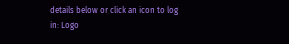details below or click an icon to log in: Logo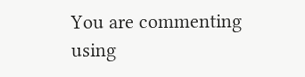You are commenting using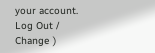your account. Log Out /  Change )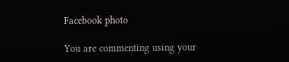Facebook photo

You are commenting using your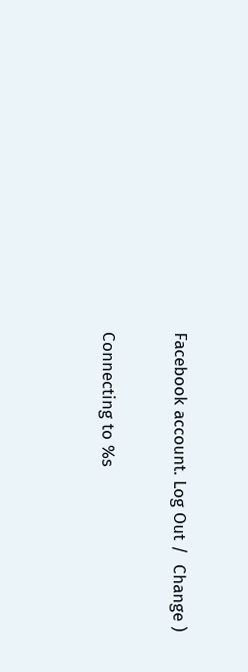Facebook account. Log Out /  Change )

Connecting to %s